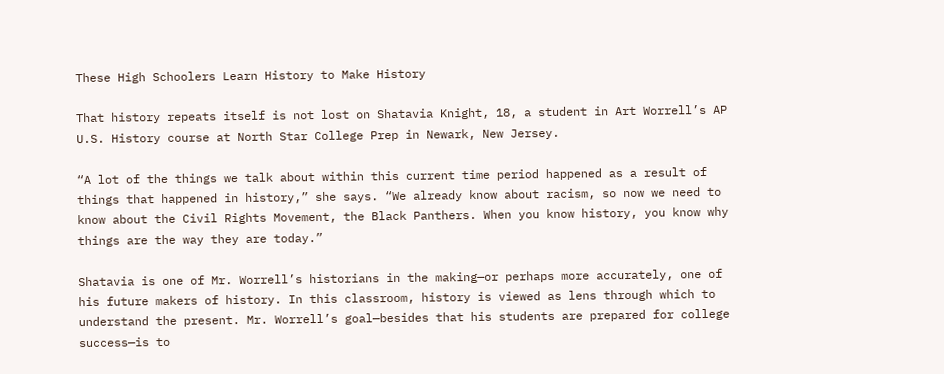These High Schoolers Learn History to Make History

That history repeats itself is not lost on Shatavia Knight, 18, a student in Art Worrell’s AP U.S. History course at North Star College Prep in Newark, New Jersey.

“A lot of the things we talk about within this current time period happened as a result of things that happened in history,” she says. “We already know about racism, so now we need to know about the Civil Rights Movement, the Black Panthers. When you know history, you know why things are the way they are today.”

Shatavia is one of Mr. Worrell’s historians in the making—or perhaps more accurately, one of his future makers of history. In this classroom, history is viewed as lens through which to understand the present. Mr. Worrell’s goal—besides that his students are prepared for college success—is to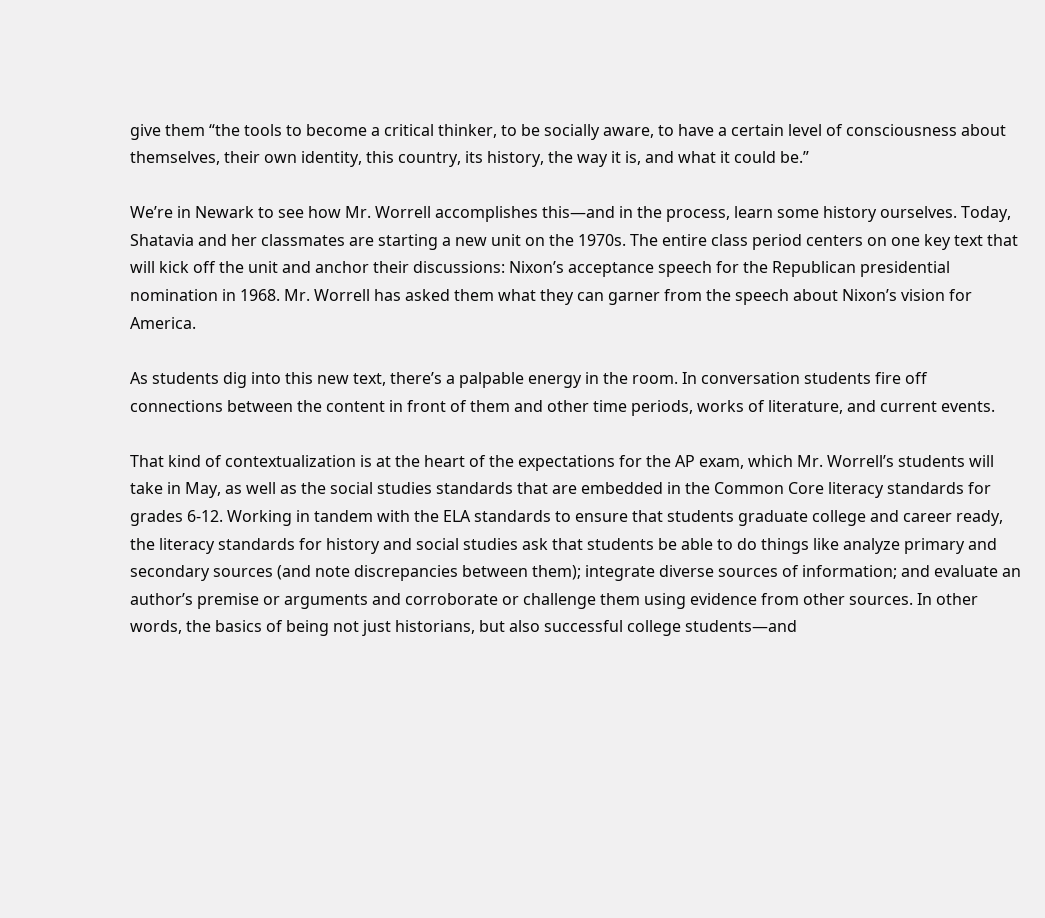give them “the tools to become a critical thinker, to be socially aware, to have a certain level of consciousness about themselves, their own identity, this country, its history, the way it is, and what it could be.”

We’re in Newark to see how Mr. Worrell accomplishes this—and in the process, learn some history ourselves. Today, Shatavia and her classmates are starting a new unit on the 1970s. The entire class period centers on one key text that will kick off the unit and anchor their discussions: Nixon’s acceptance speech for the Republican presidential nomination in 1968. Mr. Worrell has asked them what they can garner from the speech about Nixon’s vision for America.

As students dig into this new text, there’s a palpable energy in the room. In conversation students fire off connections between the content in front of them and other time periods, works of literature, and current events.

That kind of contextualization is at the heart of the expectations for the AP exam, which Mr. Worrell’s students will take in May, as well as the social studies standards that are embedded in the Common Core literacy standards for grades 6-12. Working in tandem with the ELA standards to ensure that students graduate college and career ready, the literacy standards for history and social studies ask that students be able to do things like analyze primary and secondary sources (and note discrepancies between them); integrate diverse sources of information; and evaluate an author’s premise or arguments and corroborate or challenge them using evidence from other sources. In other words, the basics of being not just historians, but also successful college students—and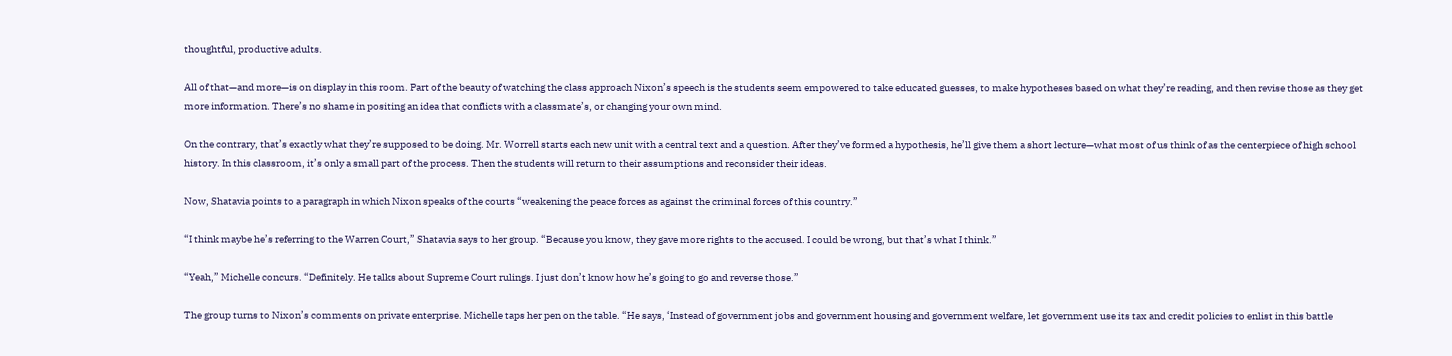thoughtful, productive adults.

All of that—and more—is on display in this room. Part of the beauty of watching the class approach Nixon’s speech is the students seem empowered to take educated guesses, to make hypotheses based on what they’re reading, and then revise those as they get more information. There’s no shame in positing an idea that conflicts with a classmate’s, or changing your own mind.

On the contrary, that’s exactly what they’re supposed to be doing. Mr. Worrell starts each new unit with a central text and a question. After they’ve formed a hypothesis, he’ll give them a short lecture—what most of us think of as the centerpiece of high school history. In this classroom, it’s only a small part of the process. Then the students will return to their assumptions and reconsider their ideas.

Now, Shatavia points to a paragraph in which Nixon speaks of the courts “weakening the peace forces as against the criminal forces of this country.”

“I think maybe he’s referring to the Warren Court,” Shatavia says to her group. “Because you know, they gave more rights to the accused. I could be wrong, but that’s what I think.”

“Yeah,” Michelle concurs. “Definitely. He talks about Supreme Court rulings. I just don’t know how he’s going to go and reverse those.”

The group turns to Nixon’s comments on private enterprise. Michelle taps her pen on the table. “He says, ‘Instead of government jobs and government housing and government welfare, let government use its tax and credit policies to enlist in this battle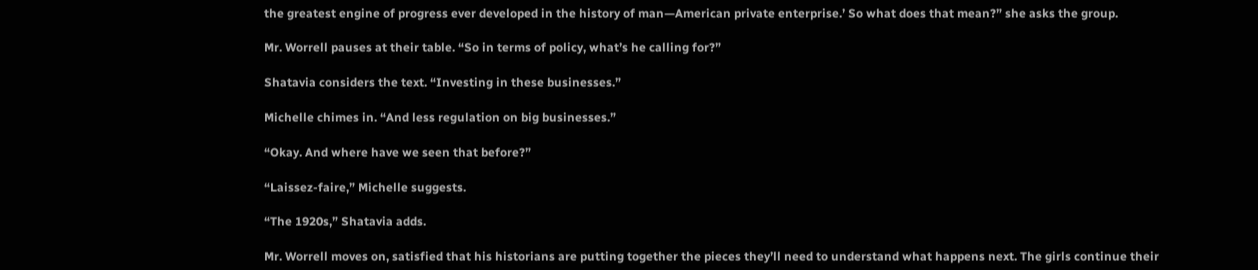the greatest engine of progress ever developed in the history of man—American private enterprise.’ So what does that mean?” she asks the group.

Mr. Worrell pauses at their table. “So in terms of policy, what’s he calling for?”

Shatavia considers the text. “Investing in these businesses.”

Michelle chimes in. “And less regulation on big businesses.”

“Okay. And where have we seen that before?”

“Laissez-faire,” Michelle suggests.

“The 1920s,” Shatavia adds.

Mr. Worrell moves on, satisfied that his historians are putting together the pieces they’ll need to understand what happens next. The girls continue their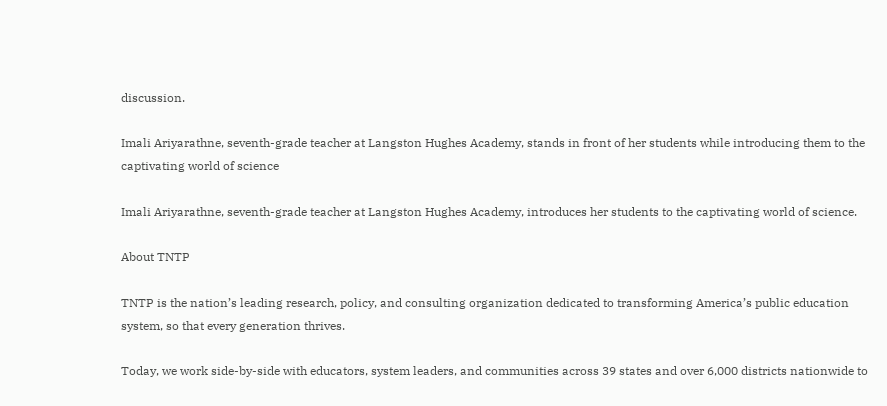discussion.

Imali Ariyarathne, seventh-grade teacher at Langston Hughes Academy, stands in front of her students while introducing them to the captivating world of science

Imali Ariyarathne, seventh-grade teacher at Langston Hughes Academy, introduces her students to the captivating world of science.

About TNTP

TNTP is the nation’s leading research, policy, and consulting organization dedicated to transforming America’s public education system, so that every generation thrives.

Today, we work side-by-side with educators, system leaders, and communities across 39 states and over 6,000 districts nationwide to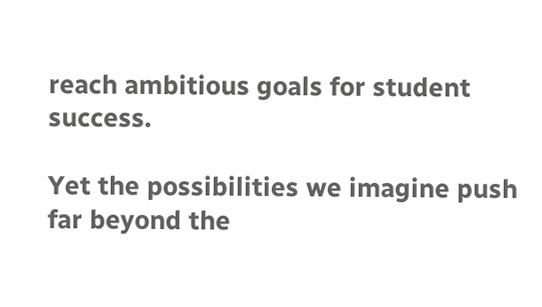reach ambitious goals for student success.

Yet the possibilities we imagine push far beyond the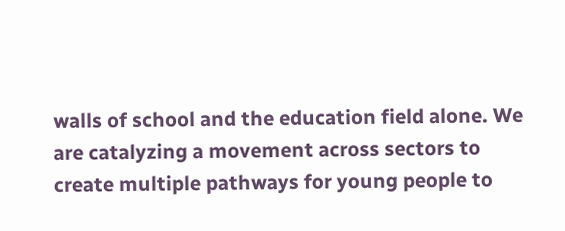walls of school and the education field alone. We are catalyzing a movement across sectors to create multiple pathways for young people to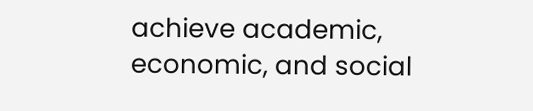achieve academic, economic, and social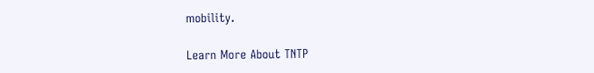mobility.

Learn More About TNTP